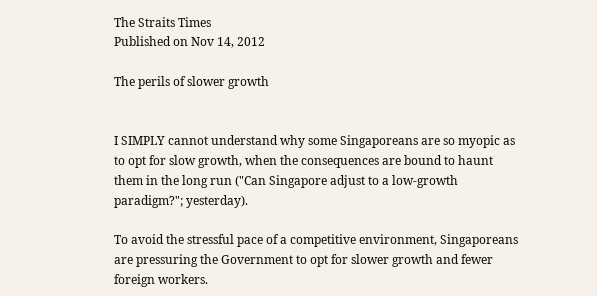The Straits Times
Published on Nov 14, 2012

The perils of slower growth


I SIMPLY cannot understand why some Singaporeans are so myopic as to opt for slow growth, when the consequences are bound to haunt them in the long run ("Can Singapore adjust to a low-growth paradigm?"; yesterday).

To avoid the stressful pace of a competitive environment, Singaporeans are pressuring the Government to opt for slower growth and fewer foreign workers.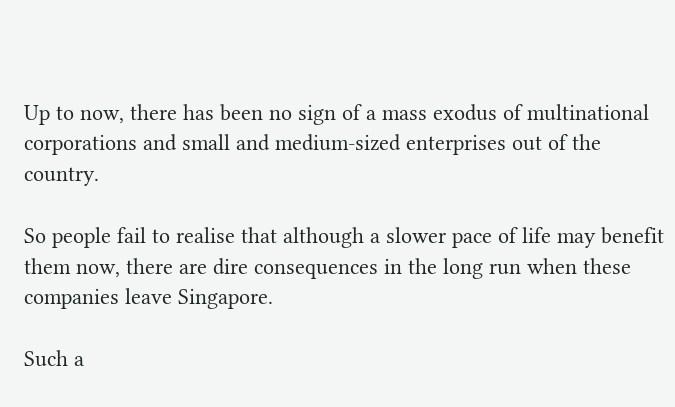Up to now, there has been no sign of a mass exodus of multinational corporations and small and medium-sized enterprises out of the country.

So people fail to realise that although a slower pace of life may benefit them now, there are dire consequences in the long run when these companies leave Singapore.

Such a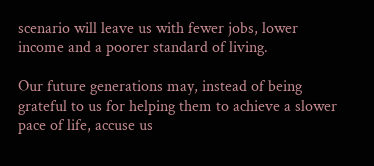scenario will leave us with fewer jobs, lower income and a poorer standard of living.

Our future generations may, instead of being grateful to us for helping them to achieve a slower pace of life, accuse us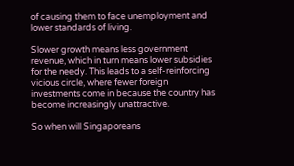of causing them to face unemployment and lower standards of living.

Slower growth means less government revenue, which in turn means lower subsidies for the needy. This leads to a self-reinforcing vicious circle, where fewer foreign investments come in because the country has become increasingly unattractive.

So when will Singaporeans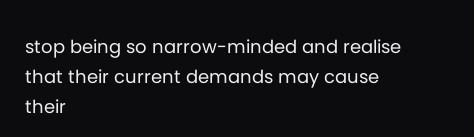stop being so narrow-minded and realise that their current demands may cause their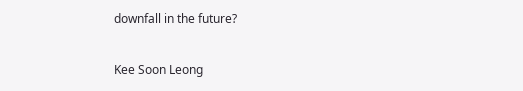downfall in the future?

Kee Soon Leong